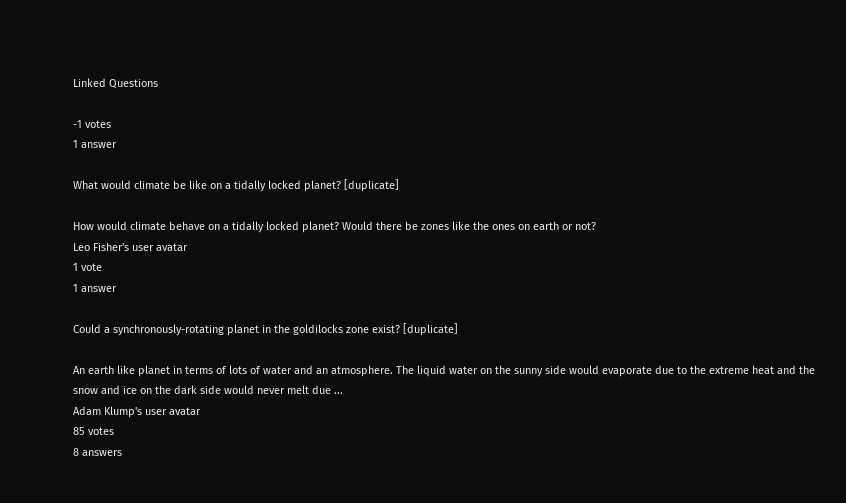Linked Questions

-1 votes
1 answer

What would climate be like on a tidally locked planet? [duplicate]

How would climate behave on a tidally locked planet? Would there be zones like the ones on earth or not?
Leo Fisher's user avatar
1 vote
1 answer

Could a synchronously-rotating planet in the goldilocks zone exist? [duplicate]

An earth like planet in terms of lots of water and an atmosphere. The liquid water on the sunny side would evaporate due to the extreme heat and the snow and ice on the dark side would never melt due ...
Adam Klump's user avatar
85 votes
8 answers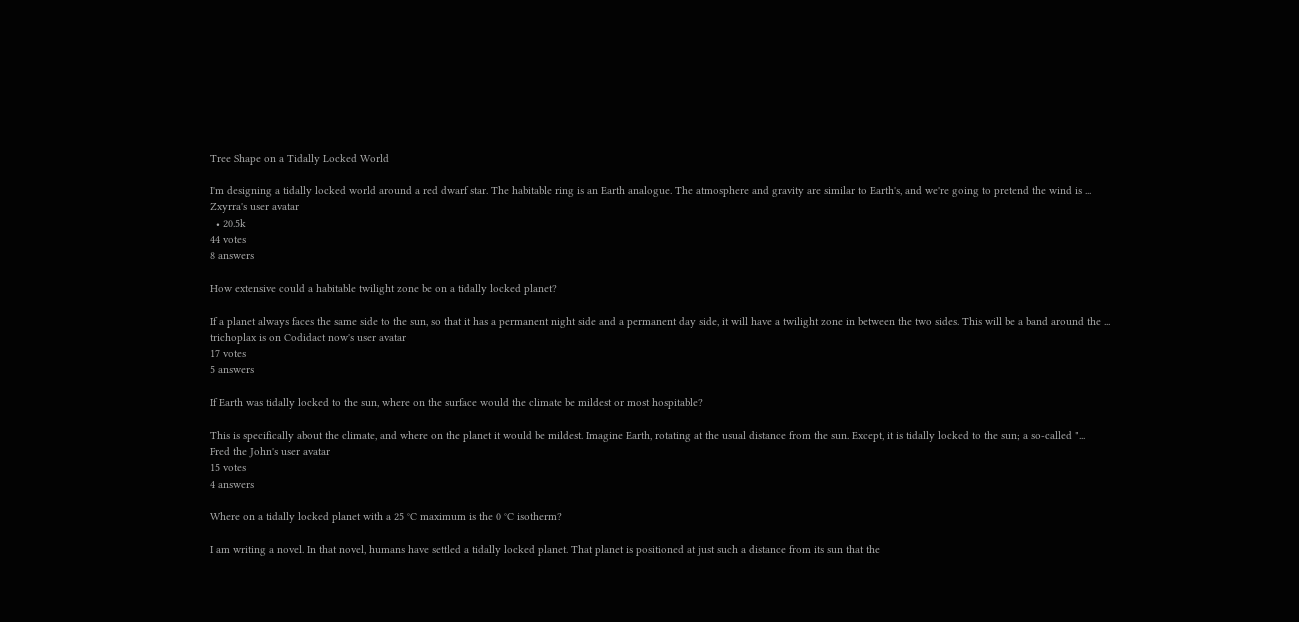Tree Shape on a Tidally Locked World

I'm designing a tidally locked world around a red dwarf star. The habitable ring is an Earth analogue. The atmosphere and gravity are similar to Earth's, and we're going to pretend the wind is ...
Zxyrra's user avatar
  • 20.5k
44 votes
8 answers

How extensive could a habitable twilight zone be on a tidally locked planet?

If a planet always faces the same side to the sun, so that it has a permanent night side and a permanent day side, it will have a twilight zone in between the two sides. This will be a band around the ...
trichoplax is on Codidact now's user avatar
17 votes
5 answers

If Earth was tidally locked to the sun, where on the surface would the climate be mildest or most hospitable?

This is specifically about the climate, and where on the planet it would be mildest. Imagine Earth, rotating at the usual distance from the sun. Except, it is tidally locked to the sun; a so-called "...
Fred the John's user avatar
15 votes
4 answers

Where on a tidally locked planet with a 25 °C maximum is the 0 °C isotherm?

I am writing a novel. In that novel, humans have settled a tidally locked planet. That planet is positioned at just such a distance from its sun that the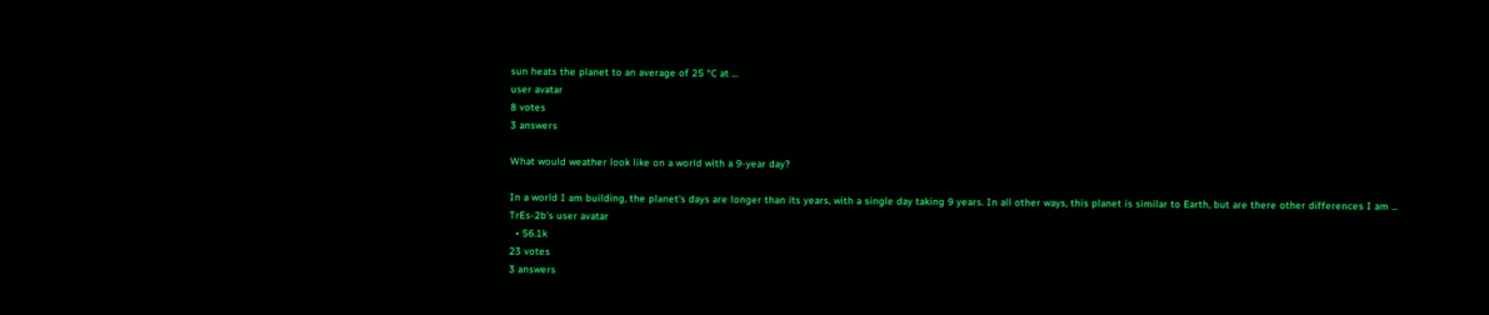sun heats the planet to an average of 25 °C at ...
user avatar
8 votes
3 answers

What would weather look like on a world with a 9-year day?

In a world I am building, the planet's days are longer than its years, with a single day taking 9 years. In all other ways, this planet is similar to Earth, but are there other differences I am ...
TrEs-2b's user avatar
  • 56.1k
23 votes
3 answers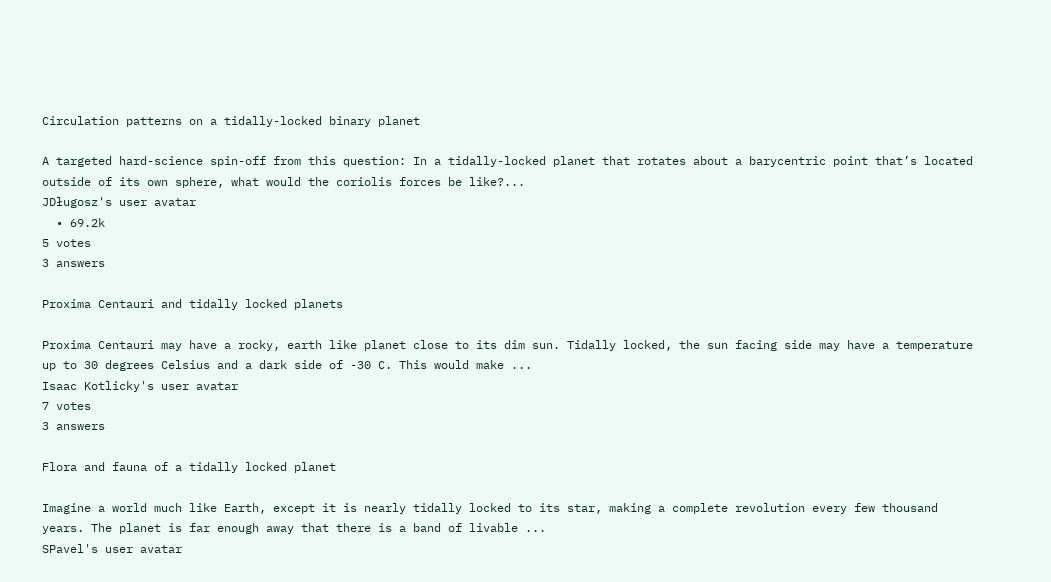Circulation patterns on a tidally-locked binary planet

A targeted hard-science spin-off from this question: In a tidally-locked planet that rotates about a barycentric point that’s located outside of its own sphere, what would the coriolis forces be like?...
JDługosz's user avatar
  • 69.2k
5 votes
3 answers

Proxima Centauri and tidally locked planets

Proxima Centauri may have a rocky, earth like planet close to its dim sun. Tidally locked, the sun facing side may have a temperature up to 30 degrees Celsius and a dark side of -30 C. This would make ...
Isaac Kotlicky's user avatar
7 votes
3 answers

Flora and fauna of a tidally locked planet

Imagine a world much like Earth, except it is nearly tidally locked to its star, making a complete revolution every few thousand years. The planet is far enough away that there is a band of livable ...
SPavel's user avatar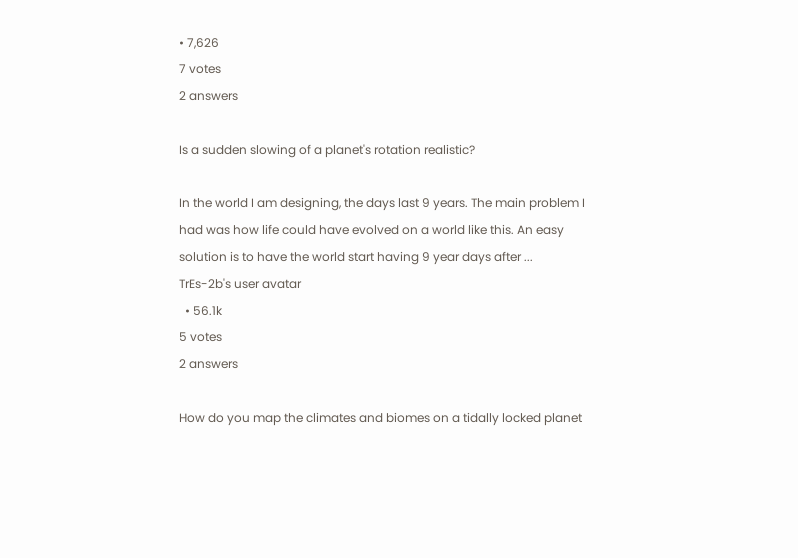• 7,626
7 votes
2 answers

Is a sudden slowing of a planet's rotation realistic?

In the world I am designing, the days last 9 years. The main problem I had was how life could have evolved on a world like this. An easy solution is to have the world start having 9 year days after ...
TrEs-2b's user avatar
  • 56.1k
5 votes
2 answers

How do you map the climates and biomes on a tidally locked planet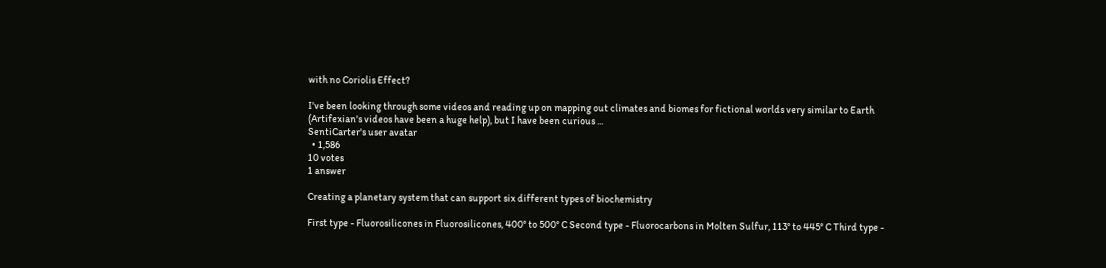with no Coriolis Effect?

I've been looking through some videos and reading up on mapping out climates and biomes for fictional worlds very similar to Earth (Artifexian's videos have been a huge help), but I have been curious ...
SentiCarter's user avatar
  • 1,586
10 votes
1 answer

Creating a planetary system that can support six different types of biochemistry

First type - Fluorosilicones in Fluorosilicones, 400° to 500° C Second type - Fluorocarbons in Molten Sulfur, 113° to 445° C Third type -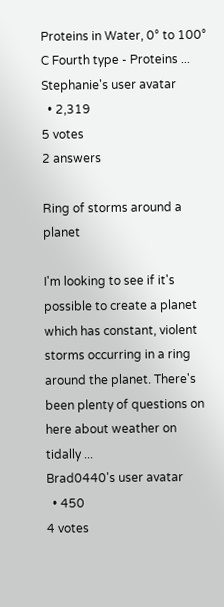Proteins in Water, 0° to 100° C Fourth type - Proteins ...
Stephanie's user avatar
  • 2,319
5 votes
2 answers

Ring of storms around a planet

I'm looking to see if it's possible to create a planet which has constant, violent storms occurring in a ring around the planet. There's been plenty of questions on here about weather on tidally ...
Brad0440's user avatar
  • 450
4 votes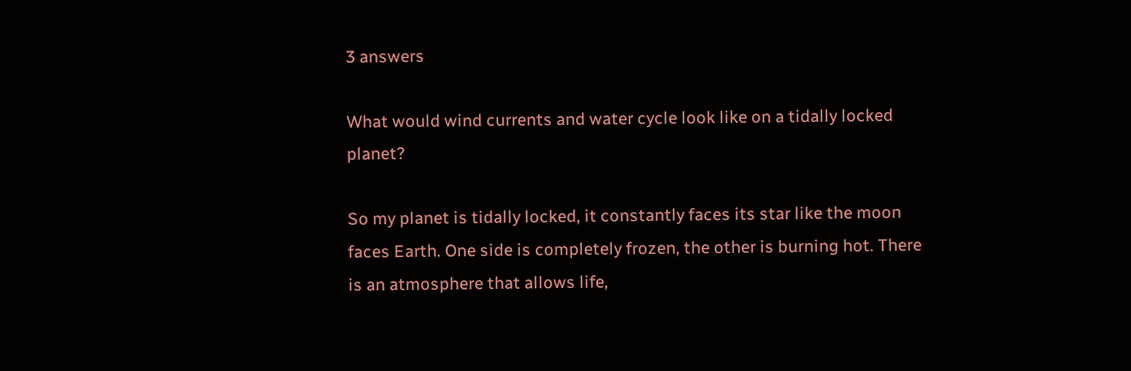3 answers

What would wind currents and water cycle look like on a tidally locked planet?

So my planet is tidally locked, it constantly faces its star like the moon faces Earth. One side is completely frozen, the other is burning hot. There is an atmosphere that allows life,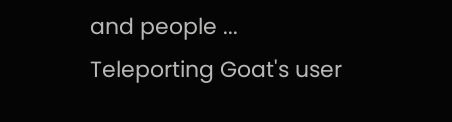and people ...
Teleporting Goat's user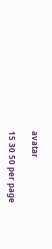avatar

15 30 50 per page